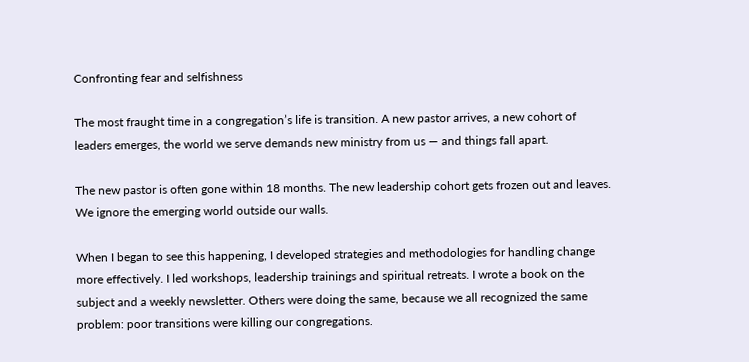Confronting fear and selfishness

The most fraught time in a congregation’s life is transition. A new pastor arrives, a new cohort of leaders emerges, the world we serve demands new ministry from us — and things fall apart.

The new pastor is often gone within 18 months. The new leadership cohort gets frozen out and leaves. We ignore the emerging world outside our walls.

When I began to see this happening, I developed strategies and methodologies for handling change more effectively. I led workshops, leadership trainings and spiritual retreats. I wrote a book on the subject and a weekly newsletter. Others were doing the same, because we all recognized the same problem: poor transitions were killing our congregations.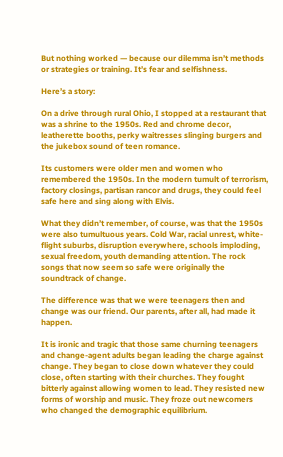But nothing worked — because our dilemma isn’t methods or strategies or training. It’s fear and selfishness.

Here’s a story:

On a drive through rural Ohio, I stopped at a restaurant that was a shrine to the 1950s. Red and chrome decor, leatherette booths, perky waitresses slinging burgers and the jukebox sound of teen romance.

Its customers were older men and women who remembered the 1950s. In the modern tumult of terrorism, factory closings, partisan rancor and drugs, they could feel safe here and sing along with Elvis.

What they didn’t remember, of course, was that the 1950s were also tumultuous years. Cold War, racial unrest, white-flight suburbs, disruption everywhere, schools imploding, sexual freedom, youth demanding attention. The rock songs that now seem so safe were originally the soundtrack of change.

The difference was that we were teenagers then and change was our friend. Our parents, after all, had made it happen.

It is ironic and tragic that those same churning teenagers and change-agent adults began leading the charge against change. They began to close down whatever they could close, often starting with their churches. They fought bitterly against allowing women to lead. They resisted new forms of worship and music. They froze out newcomers who changed the demographic equilibrium.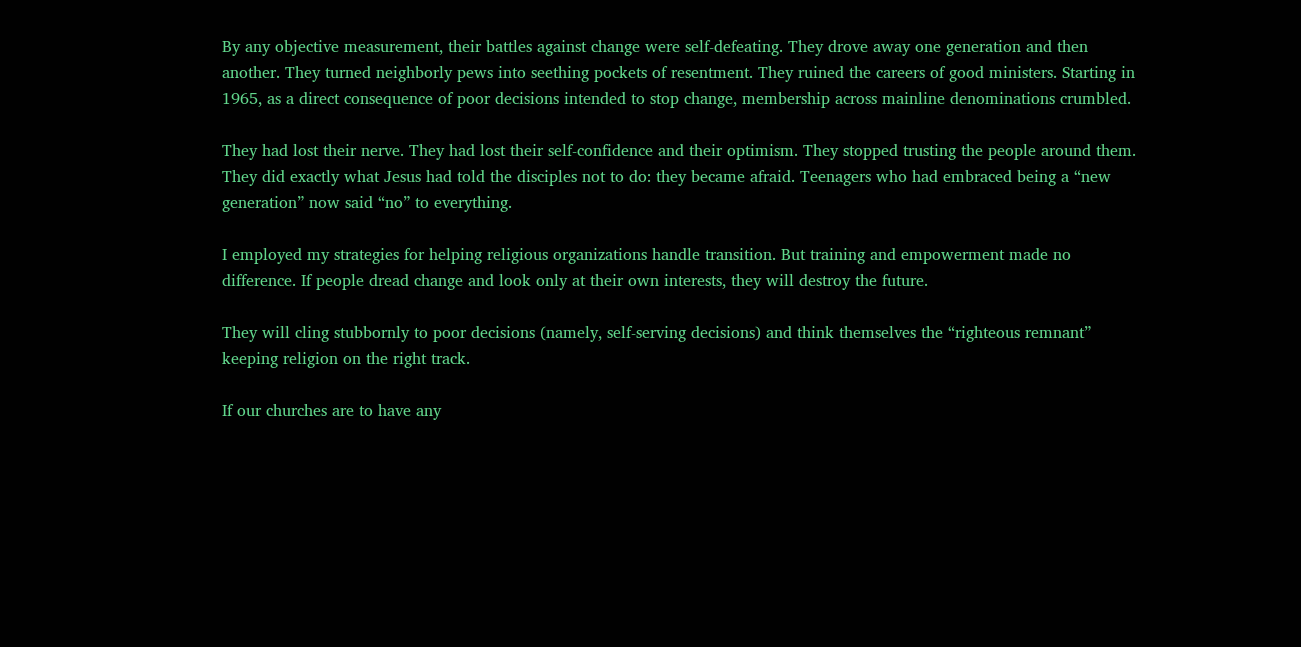By any objective measurement, their battles against change were self-defeating. They drove away one generation and then another. They turned neighborly pews into seething pockets of resentment. They ruined the careers of good ministers. Starting in 1965, as a direct consequence of poor decisions intended to stop change, membership across mainline denominations crumbled.

They had lost their nerve. They had lost their self-confidence and their optimism. They stopped trusting the people around them. They did exactly what Jesus had told the disciples not to do: they became afraid. Teenagers who had embraced being a “new generation” now said “no” to everything.

I employed my strategies for helping religious organizations handle transition. But training and empowerment made no difference. If people dread change and look only at their own interests, they will destroy the future.

They will cling stubbornly to poor decisions (namely, self-serving decisions) and think themselves the “righteous remnant” keeping religion on the right track.

If our churches are to have any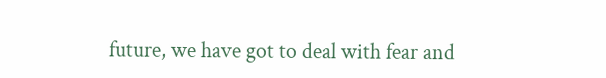future, we have got to deal with fear and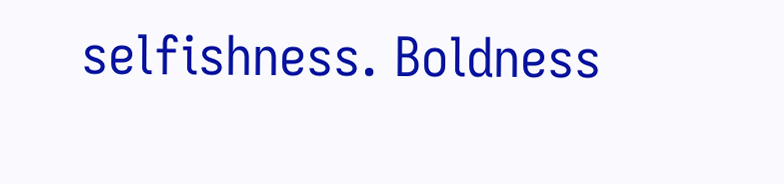selfishness. Boldness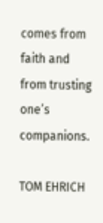comes from faith and from trusting one’s companions.

TOM EHRICH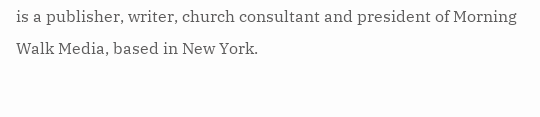is a publisher, writer, church consultant and president of Morning Walk Media, based in New York.